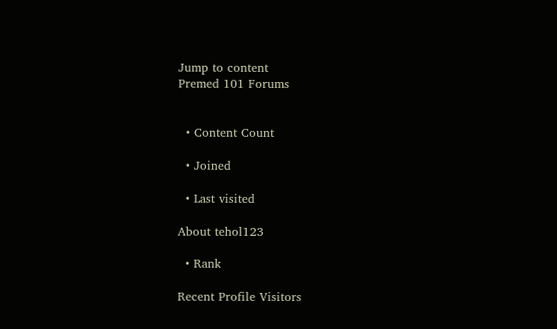Jump to content
Premed 101 Forums


  • Content Count

  • Joined

  • Last visited

About tehol123

  • Rank

Recent Profile Visitors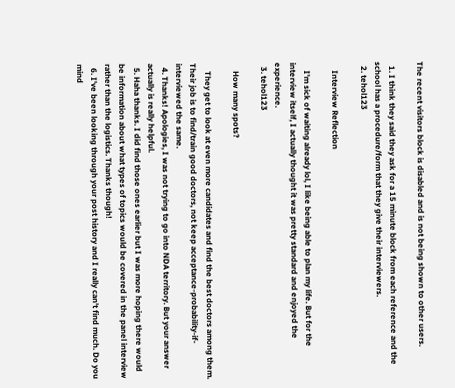The recent visitors block is disabled and is not being shown to other users.

  1. I think they said they ask for a 15 minute block from each reference and the school has a procedure/form that they give their interviewers.
  2. tehol123

    Interview Reflection

    I'm sick of waiting already lol, I like being able to plan my life. But for the interview itself, I actually thought it was pretty standard and enjoyed the experience.
  3. tehol123

    How many spots?

    They get to look at even more candidates and find the best doctors among them. Their job is to find/train good doctors, not keep acceptance-probability-if-interviewed the same.
  4. Thanks! Apologies, I was not trying to go into NDA territory. But your answer actually is really helpful.
  5. Haha thanks. I did find those ones earlier but I was more hoping there would be information about what types of topics would be covered in the panel interview rather than the logistics. Thanks though!
  6. I've been looking through your post history and I really can't find much. Do you mind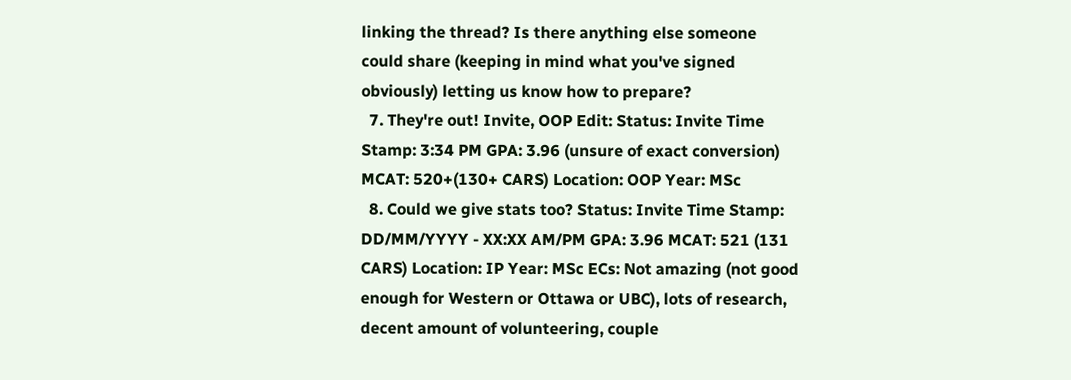linking the thread? Is there anything else someone could share (keeping in mind what you've signed obviously) letting us know how to prepare?
  7. They're out! Invite, OOP Edit: Status: Invite Time Stamp: 3:34 PM GPA: 3.96 (unsure of exact conversion) MCAT: 520+(130+ CARS) Location: OOP Year: MSc
  8. Could we give stats too? Status: Invite Time Stamp: DD/MM/YYYY - XX:XX AM/PM GPA: 3.96 MCAT: 521 (131 CARS) Location: IP Year: MSc ECs: Not amazing (not good enough for Western or Ottawa or UBC), lots of research, decent amount of volunteering, couple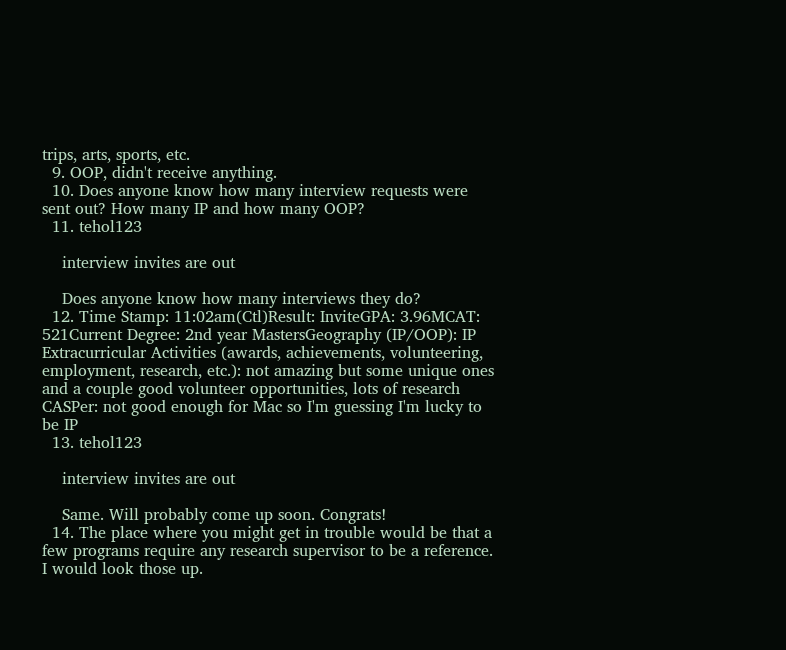trips, arts, sports, etc.
  9. OOP, didn't receive anything.
  10. Does anyone know how many interview requests were sent out? How many IP and how many OOP?
  11. tehol123

    interview invites are out

    Does anyone know how many interviews they do?
  12. Time Stamp: 11:02am(Ctl)Result: InviteGPA: 3.96MCAT: 521Current Degree: 2nd year MastersGeography (IP/OOP): IP Extracurricular Activities (awards, achievements, volunteering, employment, research, etc.): not amazing but some unique ones and a couple good volunteer opportunities, lots of research CASPer: not good enough for Mac so I'm guessing I'm lucky to be IP
  13. tehol123

    interview invites are out

    Same. Will probably come up soon. Congrats!
  14. The place where you might get in trouble would be that a few programs require any research supervisor to be a reference. I would look those up.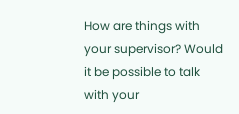How are things with your supervisor? Would it be possible to talk with your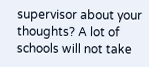supervisor about your thoughts? A lot of schools will not take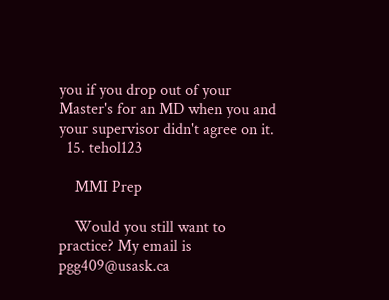you if you drop out of your Master's for an MD when you and your supervisor didn't agree on it.
  15. tehol123

    MMI Prep

    Would you still want to practice? My email is pgg409@usask.ca